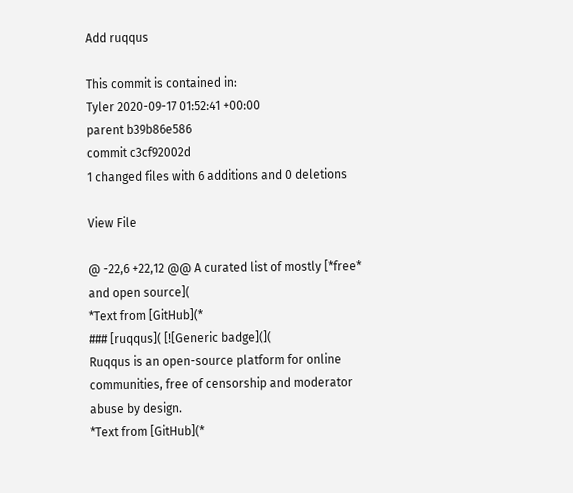Add ruqqus

This commit is contained in:
Tyler 2020-09-17 01:52:41 +00:00
parent b39b86e586
commit c3cf92002d
1 changed files with 6 additions and 0 deletions

View File

@ -22,6 +22,12 @@ A curated list of mostly [*free* and open source](
*Text from [GitHub](*
### [ruqqus]( [![Generic badge](](
Ruqqus is an open-source platform for online communities, free of censorship and moderator abuse by design.
*Text from [GitHub](*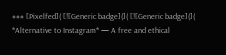### [Pixelfed]( [![Generic badge](]( [![Generic badge](](
*Alternative to Instagram* — A free and ethical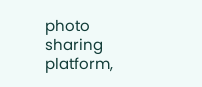photo sharing platform,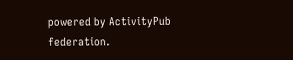powered by ActivityPub federation.